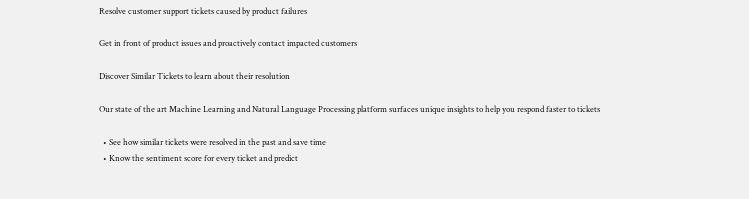Resolve customer support tickets caused by product failures

Get in front of product issues and proactively contact impacted customers

Discover Similar Tickets to learn about their resolution

Our state of the art Machine Learning and Natural Language Processing platform surfaces unique insights to help you respond faster to tickets

  • See how similar tickets were resolved in the past and save time
  • Know the sentiment score for every ticket and predict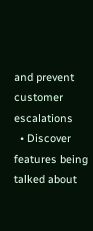and prevent customer escalations
  • Discover features being talked about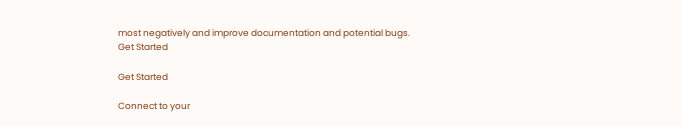most negatively and improve documentation and potential bugs.
Get Started

Get Started

Connect to your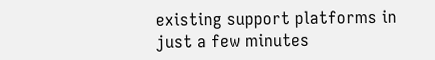existing support platforms in just a few minutes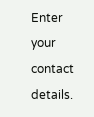Enter your contact details.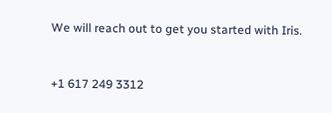We will reach out to get you started with Iris.


+1 617 249 3312